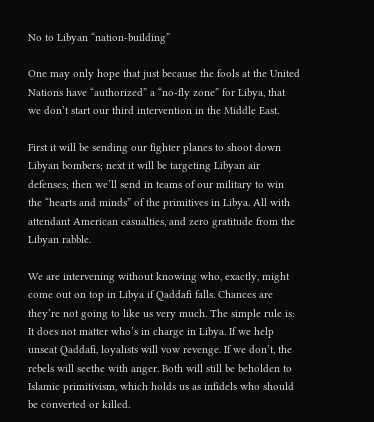No to Libyan “nation-building”

One may only hope that just because the fools at the United Nations have “authorized” a “no-fly zone” for Libya, that we don’t start our third intervention in the Middle East.

First it will be sending our fighter planes to shoot down Libyan bombers; next it will be targeting Libyan air defenses; then we’ll send in teams of our military to win the “hearts and minds” of the primitives in Libya. All with attendant American casualties, and zero gratitude from the Libyan rabble.

We are intervening without knowing who, exactly, might come out on top in Libya if Qaddafi falls. Chances are they’re not going to like us very much. The simple rule is: It does not matter who’s in charge in Libya. If we help unseat Qaddafi, loyalists will vow revenge. If we don’t, the rebels will seethe with anger. Both will still be beholden to Islamic primitivism, which holds us as infidels who should be converted or killed.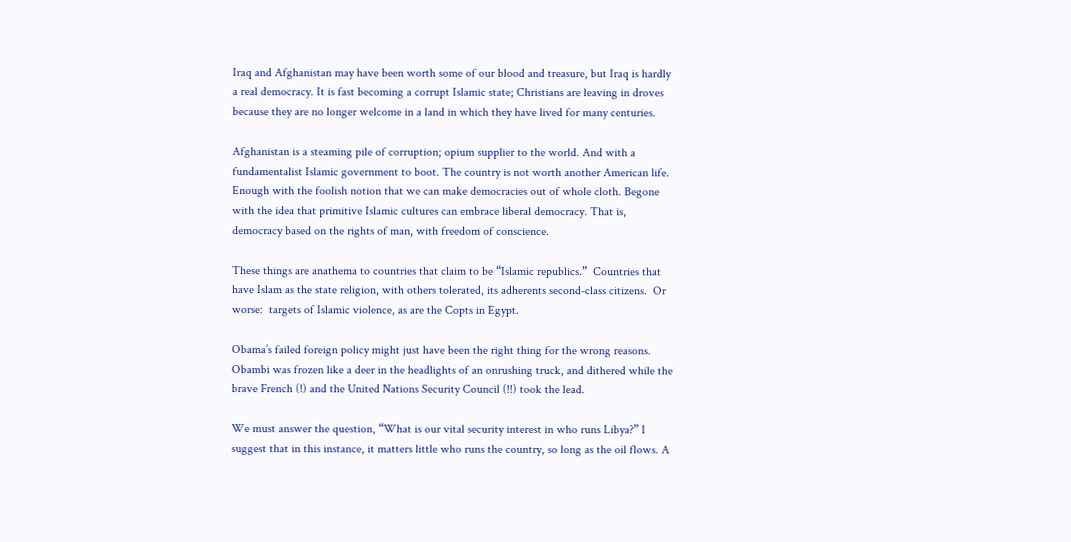Iraq and Afghanistan may have been worth some of our blood and treasure, but Iraq is hardly a real democracy. It is fast becoming a corrupt Islamic state; Christians are leaving in droves because they are no longer welcome in a land in which they have lived for many centuries.

Afghanistan is a steaming pile of corruption; opium supplier to the world. And with a fundamentalist Islamic government to boot. The country is not worth another American life. Enough with the foolish notion that we can make democracies out of whole cloth. Begone with the idea that primitive Islamic cultures can embrace liberal democracy. That is, democracy based on the rights of man, with freedom of conscience.

These things are anathema to countries that claim to be “Islamic republics.”  Countries that have Islam as the state religion, with others tolerated, its adherents second-class citizens.  Or worse:  targets of Islamic violence, as are the Copts in Egypt.

Obama’s failed foreign policy might just have been the right thing for the wrong reasons. Obambi was frozen like a deer in the headlights of an onrushing truck, and dithered while the brave French (!) and the United Nations Security Council (!!) took the lead.

We must answer the question, “What is our vital security interest in who runs Libya?” I suggest that in this instance, it matters little who runs the country, so long as the oil flows. A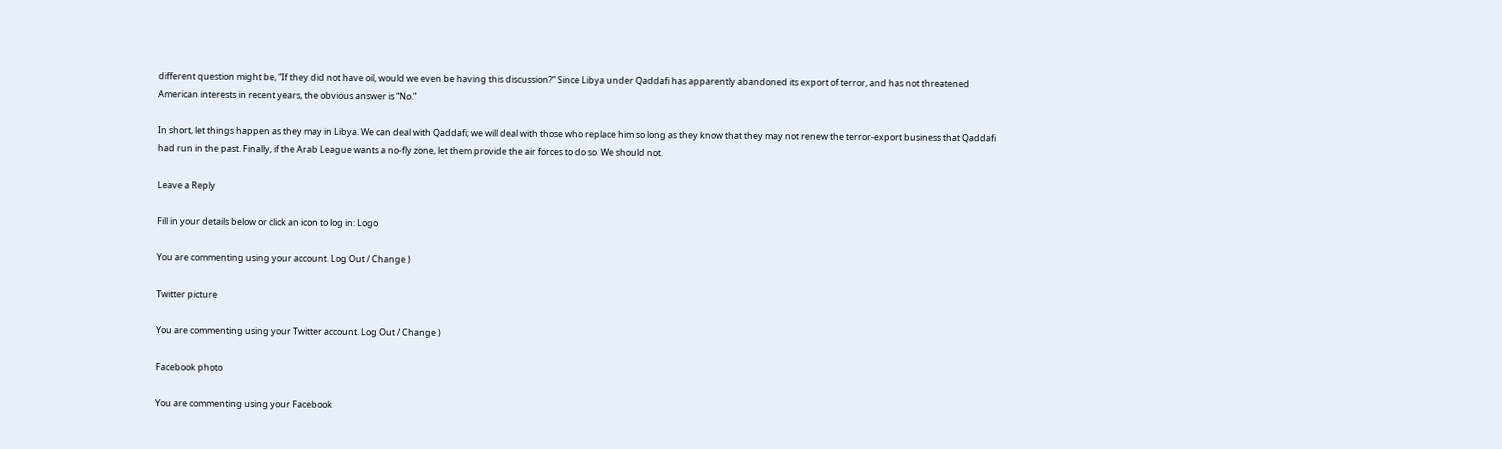different question might be, “If they did not have oil, would we even be having this discussion?” Since Libya under Qaddafi has apparently abandoned its export of terror, and has not threatened American interests in recent years, the obvious answer is “No.”

In short, let things happen as they may in Libya. We can deal with Qaddafi; we will deal with those who replace him so long as they know that they may not renew the terror-export business that Qaddafi had run in the past. Finally, if the Arab League wants a no-fly zone, let them provide the air forces to do so. We should not.

Leave a Reply

Fill in your details below or click an icon to log in: Logo

You are commenting using your account. Log Out / Change )

Twitter picture

You are commenting using your Twitter account. Log Out / Change )

Facebook photo

You are commenting using your Facebook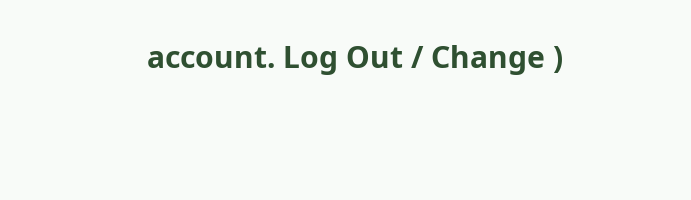account. Log Out / Change )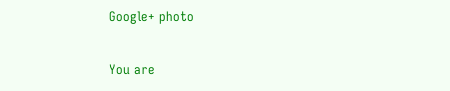Google+ photo

You are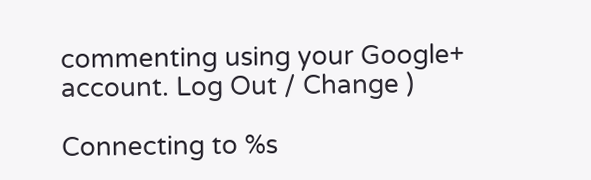commenting using your Google+ account. Log Out / Change )

Connecting to %s